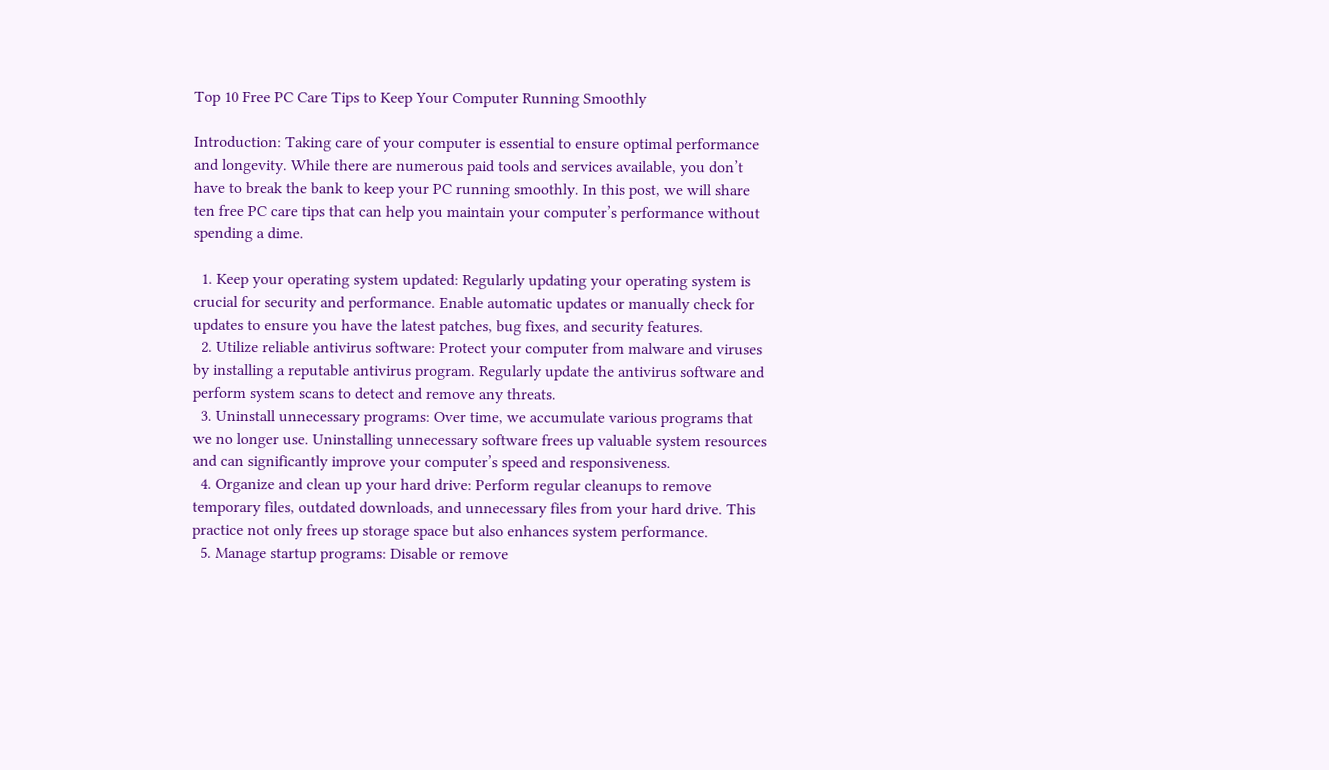Top 10 Free PC Care Tips to Keep Your Computer Running Smoothly

Introduction: Taking care of your computer is essential to ensure optimal performance and longevity. While there are numerous paid tools and services available, you don’t have to break the bank to keep your PC running smoothly. In this post, we will share ten free PC care tips that can help you maintain your computer’s performance without spending a dime.

  1. Keep your operating system updated: Regularly updating your operating system is crucial for security and performance. Enable automatic updates or manually check for updates to ensure you have the latest patches, bug fixes, and security features.
  2. Utilize reliable antivirus software: Protect your computer from malware and viruses by installing a reputable antivirus program. Regularly update the antivirus software and perform system scans to detect and remove any threats.
  3. Uninstall unnecessary programs: Over time, we accumulate various programs that we no longer use. Uninstalling unnecessary software frees up valuable system resources and can significantly improve your computer’s speed and responsiveness.
  4. Organize and clean up your hard drive: Perform regular cleanups to remove temporary files, outdated downloads, and unnecessary files from your hard drive. This practice not only frees up storage space but also enhances system performance.
  5. Manage startup programs: Disable or remove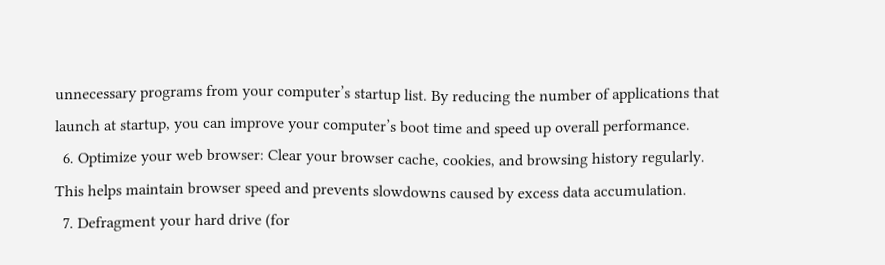unnecessary programs from your computer’s startup list. By reducing the number of applications that launch at startup, you can improve your computer’s boot time and speed up overall performance.
  6. Optimize your web browser: Clear your browser cache, cookies, and browsing history regularly. This helps maintain browser speed and prevents slowdowns caused by excess data accumulation.
  7. Defragment your hard drive (for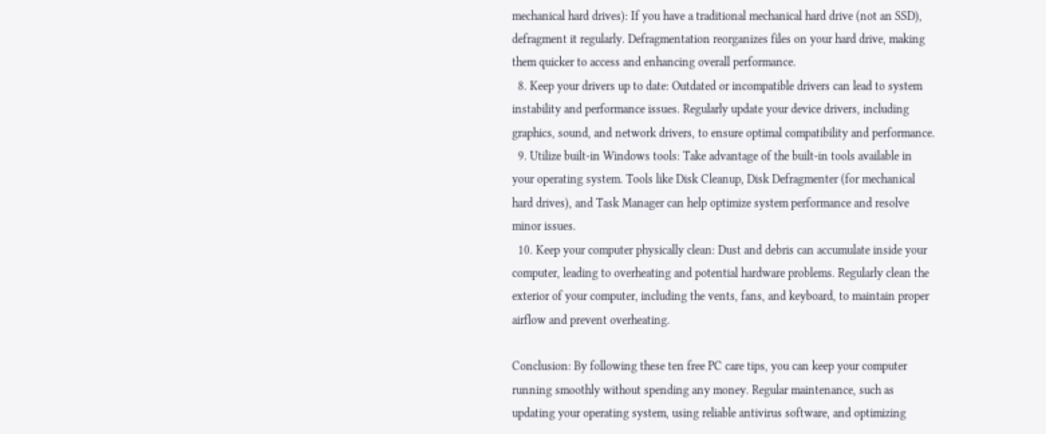mechanical hard drives): If you have a traditional mechanical hard drive (not an SSD), defragment it regularly. Defragmentation reorganizes files on your hard drive, making them quicker to access and enhancing overall performance.
  8. Keep your drivers up to date: Outdated or incompatible drivers can lead to system instability and performance issues. Regularly update your device drivers, including graphics, sound, and network drivers, to ensure optimal compatibility and performance.
  9. Utilize built-in Windows tools: Take advantage of the built-in tools available in your operating system. Tools like Disk Cleanup, Disk Defragmenter (for mechanical hard drives), and Task Manager can help optimize system performance and resolve minor issues.
  10. Keep your computer physically clean: Dust and debris can accumulate inside your computer, leading to overheating and potential hardware problems. Regularly clean the exterior of your computer, including the vents, fans, and keyboard, to maintain proper airflow and prevent overheating.

Conclusion: By following these ten free PC care tips, you can keep your computer running smoothly without spending any money. Regular maintenance, such as updating your operating system, using reliable antivirus software, and optimizing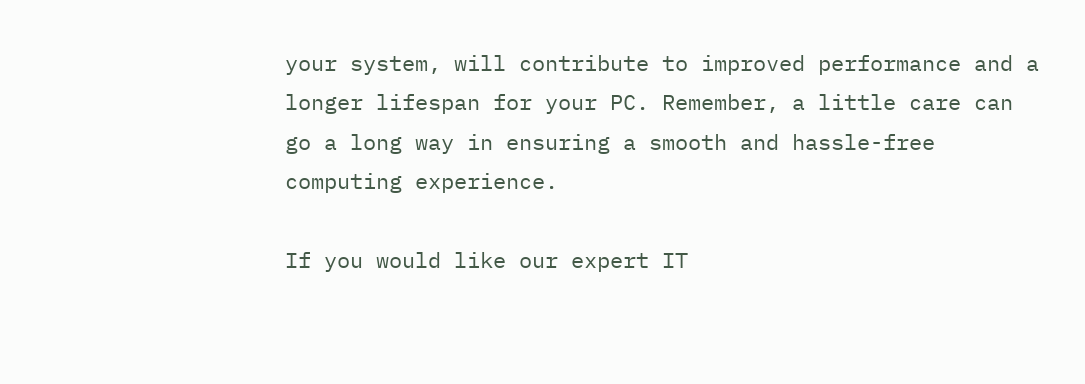your system, will contribute to improved performance and a longer lifespan for your PC. Remember, a little care can go a long way in ensuring a smooth and hassle-free computing experience.

If you would like our expert IT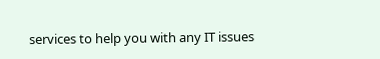services to help you with any IT issues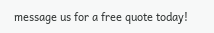message us for a free quote today!